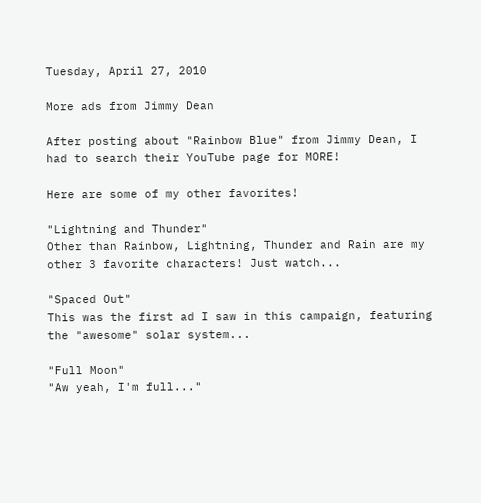Tuesday, April 27, 2010

More ads from Jimmy Dean

After posting about "Rainbow Blue" from Jimmy Dean, I had to search their YouTube page for MORE!

Here are some of my other favorites!

"Lightning and Thunder"
Other than Rainbow, Lightning, Thunder and Rain are my other 3 favorite characters! Just watch...

"Spaced Out"
This was the first ad I saw in this campaign, featuring the "awesome" solar system...

"Full Moon"
"Aw yeah, I'm full..."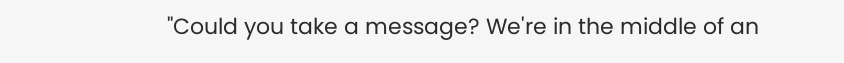"Could you take a message? We're in the middle of an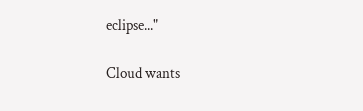eclipse..."

Cloud wants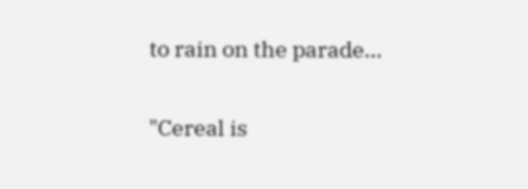to rain on the parade...

"Cereal is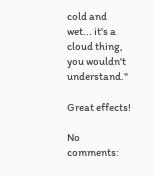cold and wet... it's a cloud thing, you wouldn't understand."

Great effects!

No comments: